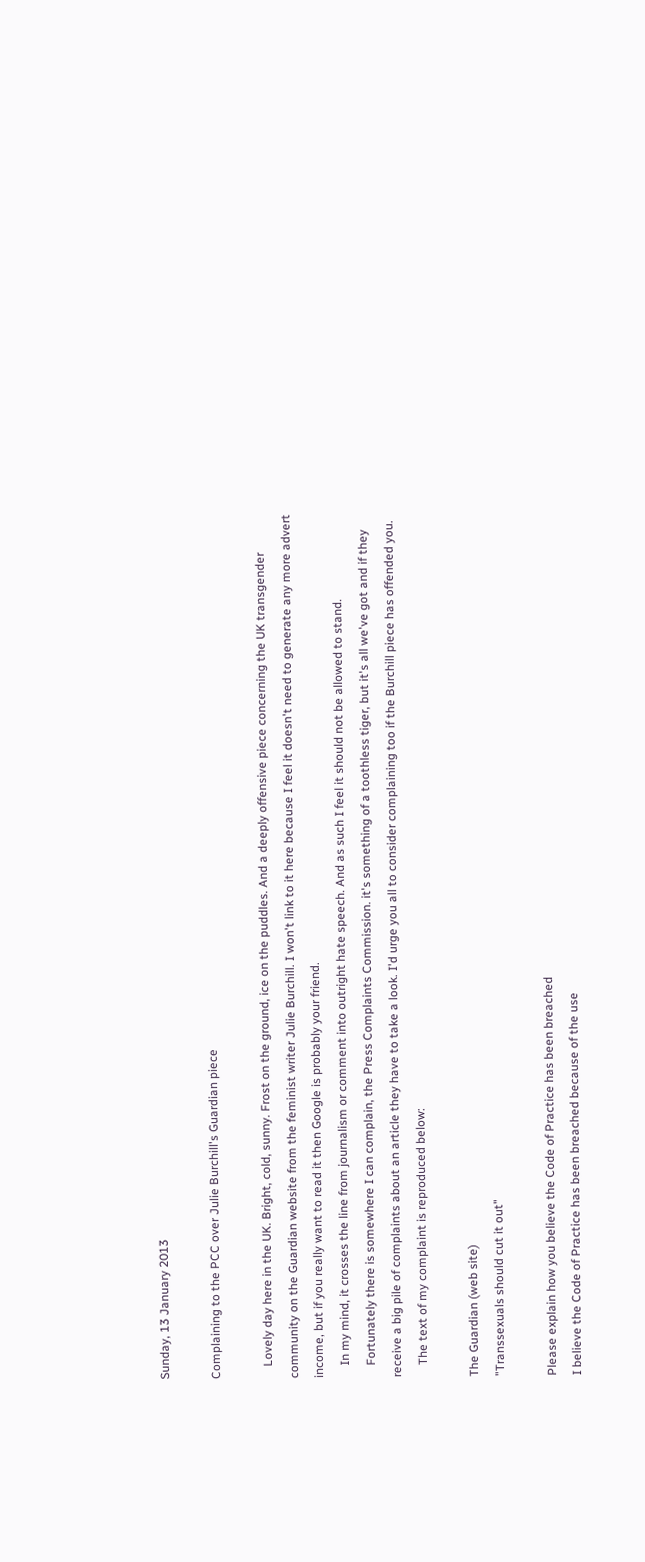Sunday, 13 January 2013

Complaining to the PCC over Julie Burchill's Guardian piece

    Lovely day here in the UK. Bright, cold, sunny. Frost on the ground, ice on the puddles. And a deeply offensive piece concerning the UK transgender community on the Guardian website from the feminist writer Julie Burchill. I won't link to it here because I feel it doesn't need to generate any more advert income, but if you really want to read it then Google is probably your friend.
    In my mind, it crosses the line from journalism or comment into outright hate speech. And as such I feel it should not be allowed to stand.
    Fortunately there is somewhere I can complain, the Press Complaints Commission. it's something of a toothless tiger, but it's all we've got and if they receive a big pile of complaints about an article they have to take a look. I'd urge you all to consider complaining too if the Burchill piece has offended you.
    The text of my complaint is reproduced below:

The Guardian (web site)
"Transsexuals should cut it out"

Please explain how you believe the Code of Practice has been breached
I believe the Code of Practice has been breached because of the use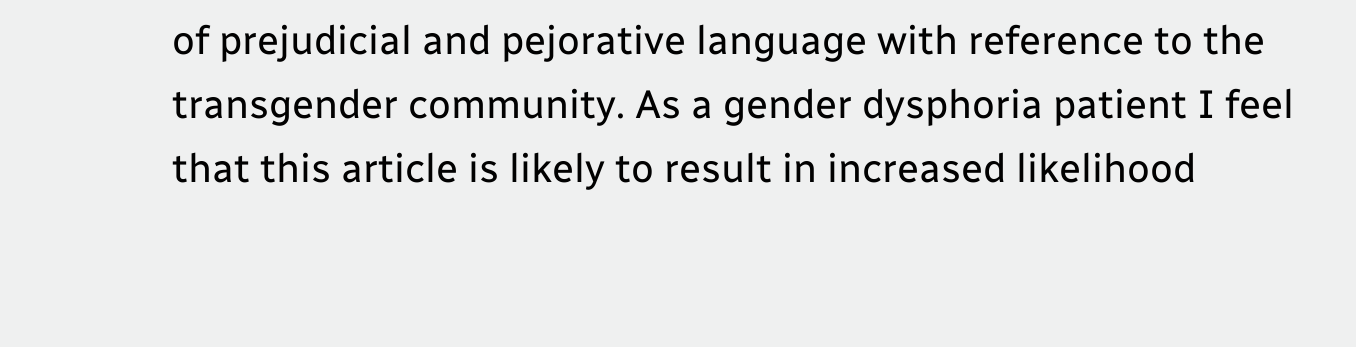of prejudicial and pejorative language with reference to the transgender community. As a gender dysphoria patient I feel that this article is likely to result in increased likelihood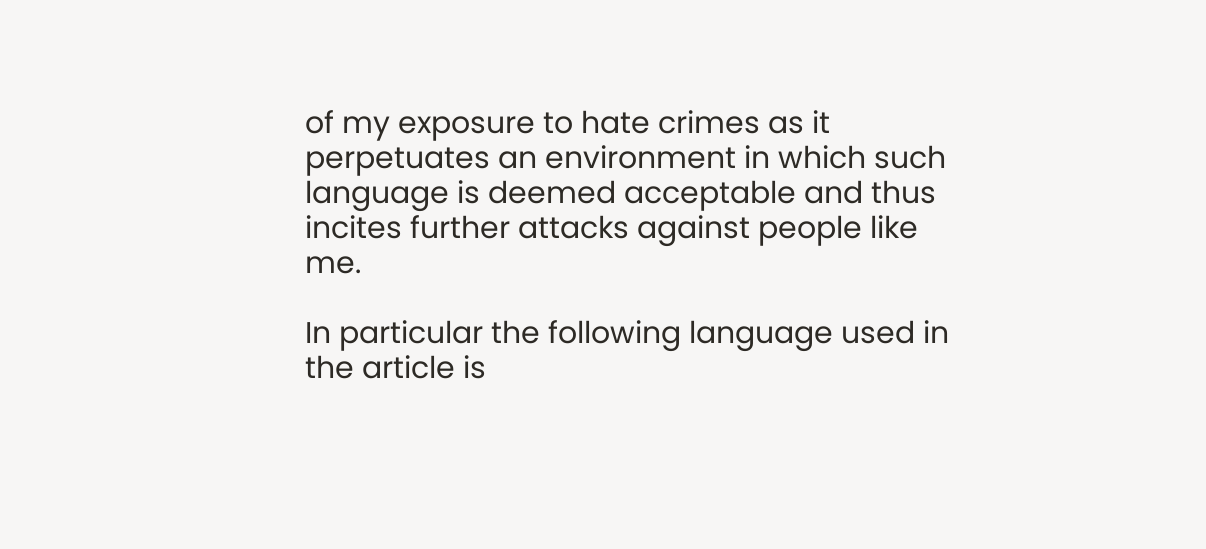of my exposure to hate crimes as it perpetuates an environment in which such language is deemed acceptable and thus incites further attacks against people like me.

In particular the following language used in the article is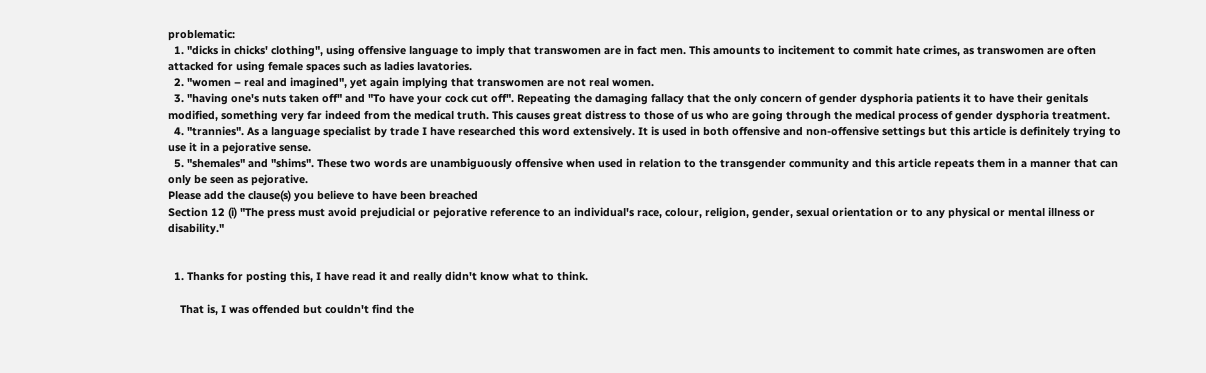problematic:
  1. "dicks in chicks' clothing", using offensive language to imply that transwomen are in fact men. This amounts to incitement to commit hate crimes, as transwomen are often attacked for using female spaces such as ladies lavatories.
  2. "women – real and imagined", yet again implying that transwomen are not real women.
  3. "having one's nuts taken off" and "To have your cock cut off". Repeating the damaging fallacy that the only concern of gender dysphoria patients it to have their genitals modified, something very far indeed from the medical truth. This causes great distress to those of us who are going through the medical process of gender dysphoria treatment.
  4. "trannies". As a language specialist by trade I have researched this word extensively. It is used in both offensive and non-offensive settings but this article is definitely trying to use it in a pejorative sense.
  5. "shemales" and "shims". These two words are unambiguously offensive when used in relation to the transgender community and this article repeats them in a manner that can only be seen as pejorative.
Please add the clause(s) you believe to have been breached
Section 12 (i) "The press must avoid prejudicial or pejorative reference to an individual's race, colour, religion, gender, sexual orientation or to any physical or mental illness or disability."


  1. Thanks for posting this, I have read it and really didn't know what to think.

    That is, I was offended but couldn't find the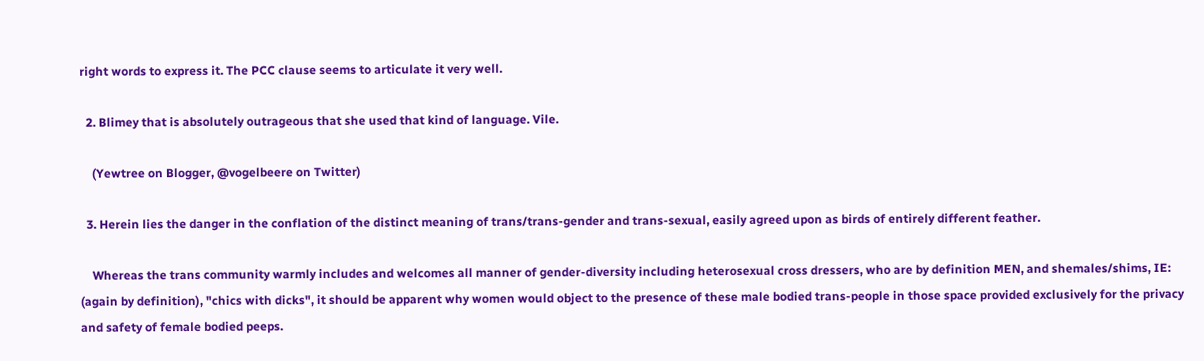right words to express it. The PCC clause seems to articulate it very well.

  2. Blimey that is absolutely outrageous that she used that kind of language. Vile.

    (Yewtree on Blogger, @vogelbeere on Twitter)

  3. Herein lies the danger in the conflation of the distinct meaning of trans/trans-gender and trans-sexual, easily agreed upon as birds of entirely different feather.

    Whereas the trans community warmly includes and welcomes all manner of gender-diversity including heterosexual cross dressers, who are by definition MEN, and shemales/shims, IE: (again by definition), "chics with dicks", it should be apparent why women would object to the presence of these male bodied trans-people in those space provided exclusively for the privacy and safety of female bodied peeps.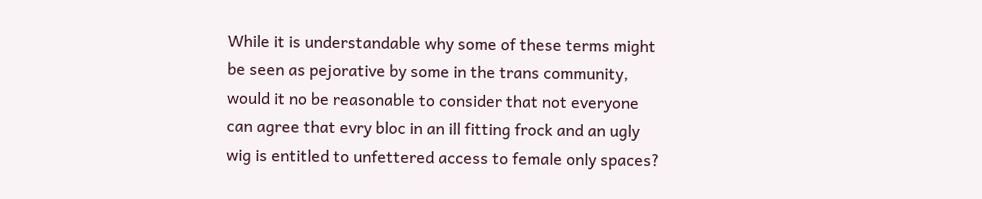While it is understandable why some of these terms might be seen as pejorative by some in the trans community, would it no be reasonable to consider that not everyone can agree that evry bloc in an ill fitting frock and an ugly wig is entitled to unfettered access to female only spaces?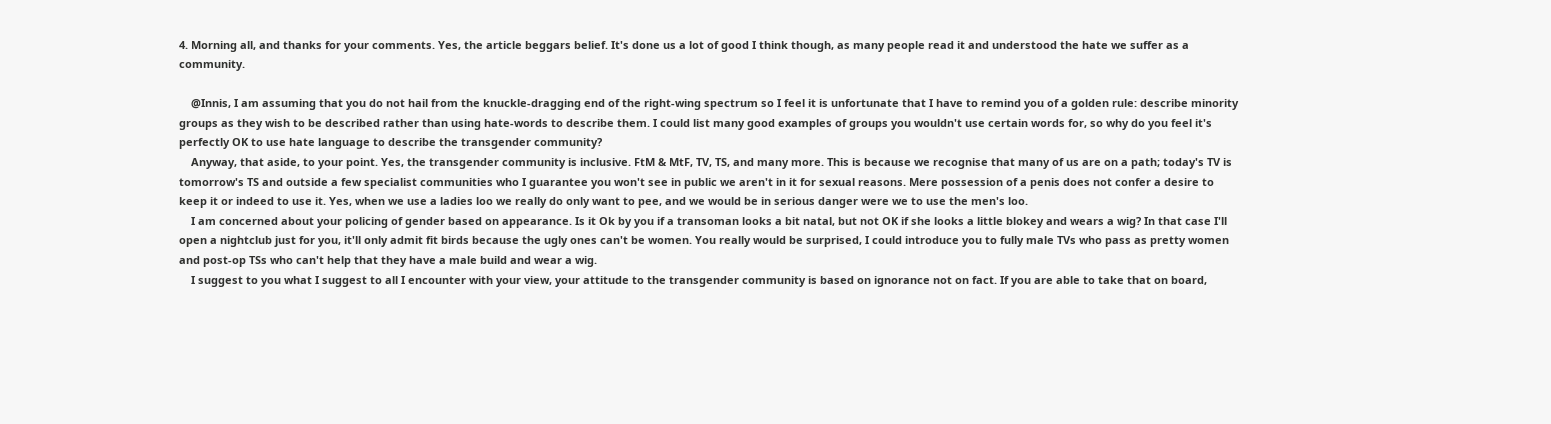4. Morning all, and thanks for your comments. Yes, the article beggars belief. It's done us a lot of good I think though, as many people read it and understood the hate we suffer as a community.

    @Innis, I am assuming that you do not hail from the knuckle-dragging end of the right-wing spectrum so I feel it is unfortunate that I have to remind you of a golden rule: describe minority groups as they wish to be described rather than using hate-words to describe them. I could list many good examples of groups you wouldn't use certain words for, so why do you feel it's perfectly OK to use hate language to describe the transgender community?
    Anyway, that aside, to your point. Yes, the transgender community is inclusive. FtM & MtF, TV, TS, and many more. This is because we recognise that many of us are on a path; today's TV is tomorrow's TS and outside a few specialist communities who I guarantee you won't see in public we aren't in it for sexual reasons. Mere possession of a penis does not confer a desire to keep it or indeed to use it. Yes, when we use a ladies loo we really do only want to pee, and we would be in serious danger were we to use the men's loo.
    I am concerned about your policing of gender based on appearance. Is it Ok by you if a transoman looks a bit natal, but not OK if she looks a little blokey and wears a wig? In that case I'll open a nightclub just for you, it'll only admit fit birds because the ugly ones can't be women. You really would be surprised, I could introduce you to fully male TVs who pass as pretty women and post-op TSs who can't help that they have a male build and wear a wig.
    I suggest to you what I suggest to all I encounter with your view, your attitude to the transgender community is based on ignorance not on fact. If you are able to take that on board,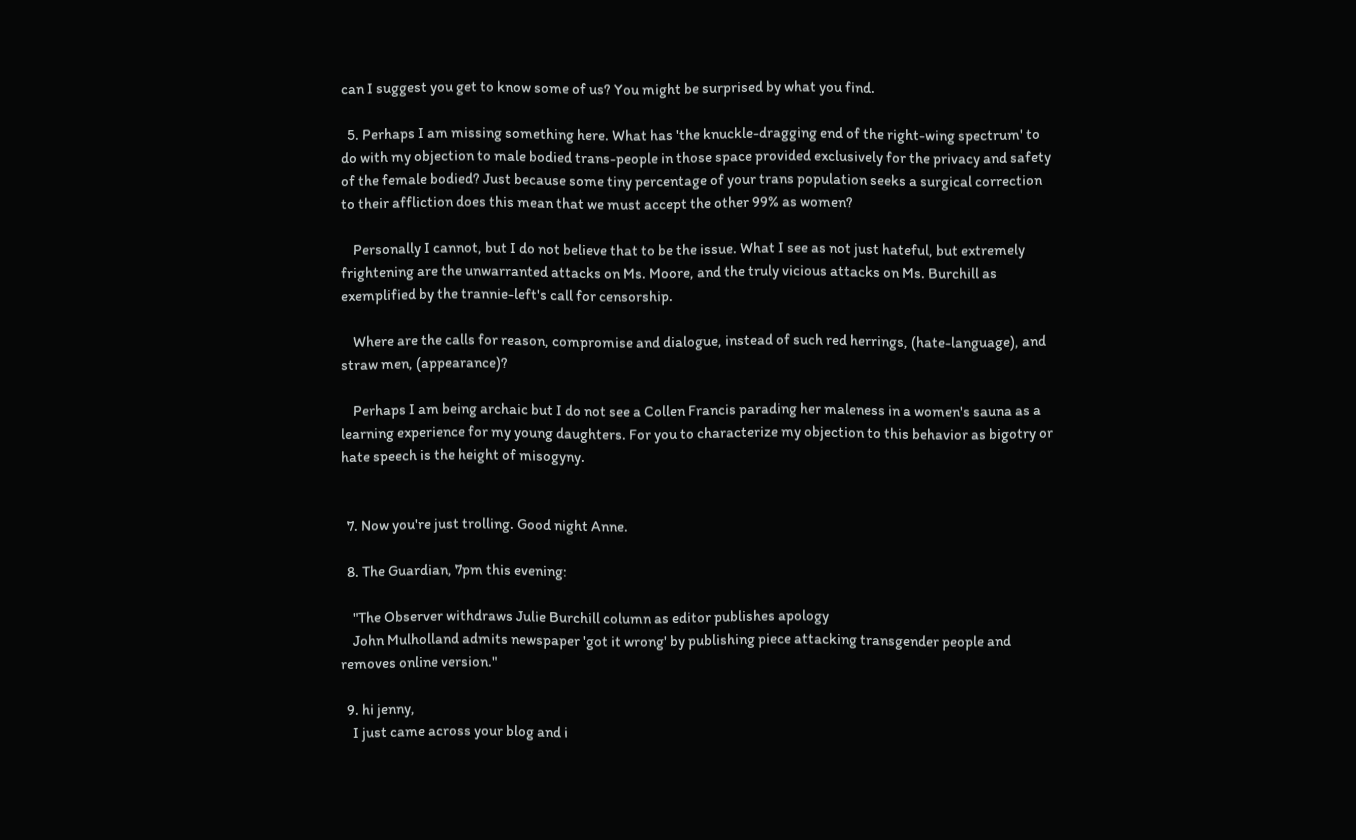can I suggest you get to know some of us? You might be surprised by what you find.

  5. Perhaps I am missing something here. What has 'the knuckle-dragging end of the right-wing spectrum' to do with my objection to male bodied trans-people in those space provided exclusively for the privacy and safety of the female bodied? Just because some tiny percentage of your trans population seeks a surgical correction to their affliction does this mean that we must accept the other 99% as women?

    Personally I cannot, but I do not believe that to be the issue. What I see as not just hateful, but extremely frightening are the unwarranted attacks on Ms. Moore, and the truly vicious attacks on Ms. Burchill as exemplified by the trannie-left's call for censorship.

    Where are the calls for reason, compromise and dialogue, instead of such red herrings, (hate-language), and straw men, (appearance)?

    Perhaps I am being archaic but I do not see a Collen Francis parading her maleness in a women's sauna as a learning experience for my young daughters. For you to characterize my objection to this behavior as bigotry or hate speech is the height of misogyny.


  7. Now you're just trolling. Good night Anne.

  8. The Guardian, 7pm this evening:

    "The Observer withdraws Julie Burchill column as editor publishes apology
    John Mulholland admits newspaper 'got it wrong' by publishing piece attacking transgender people and removes online version."

  9. hi jenny,
    I just came across your blog and i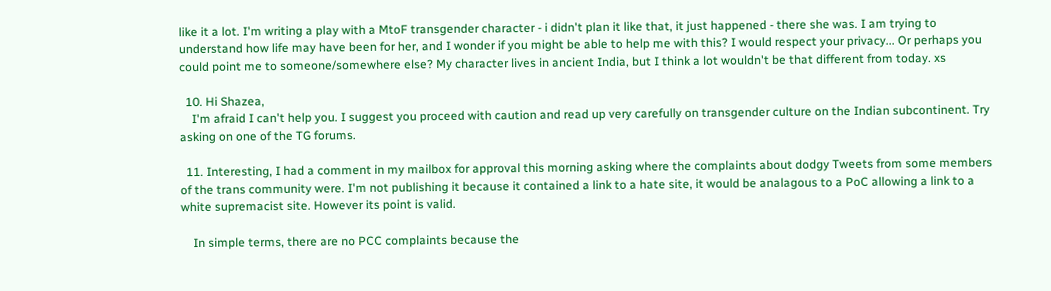like it a lot. I'm writing a play with a MtoF transgender character - i didn't plan it like that, it just happened - there she was. I am trying to understand how life may have been for her, and I wonder if you might be able to help me with this? I would respect your privacy... Or perhaps you could point me to someone/somewhere else? My character lives in ancient India, but I think a lot wouldn't be that different from today. xs

  10. Hi Shazea,
    I'm afraid I can't help you. I suggest you proceed with caution and read up very carefully on transgender culture on the Indian subcontinent. Try asking on one of the TG forums.

  11. Interesting, I had a comment in my mailbox for approval this morning asking where the complaints about dodgy Tweets from some members of the trans community were. I'm not publishing it because it contained a link to a hate site, it would be analagous to a PoC allowing a link to a white supremacist site. However its point is valid.

    In simple terms, there are no PCC complaints because the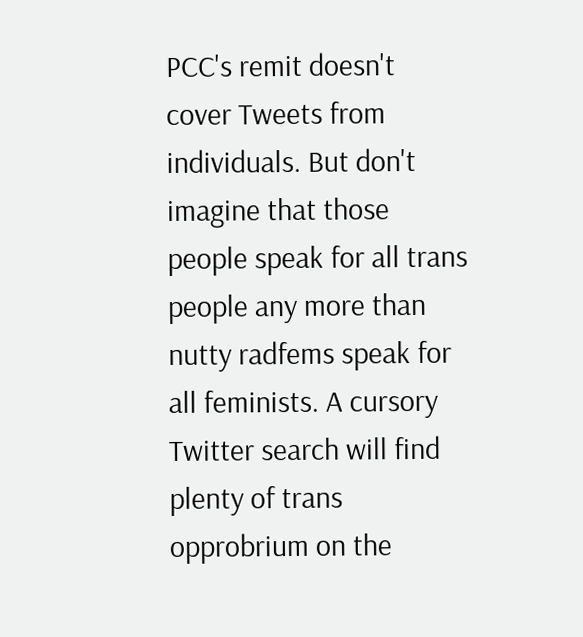PCC's remit doesn't cover Tweets from individuals. But don't imagine that those people speak for all trans people any more than nutty radfems speak for all feminists. A cursory Twitter search will find plenty of trans opprobrium on the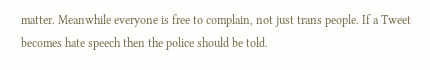matter. Meanwhile everyone is free to complain, not just trans people. If a Tweet becomes hate speech then the police should be told.